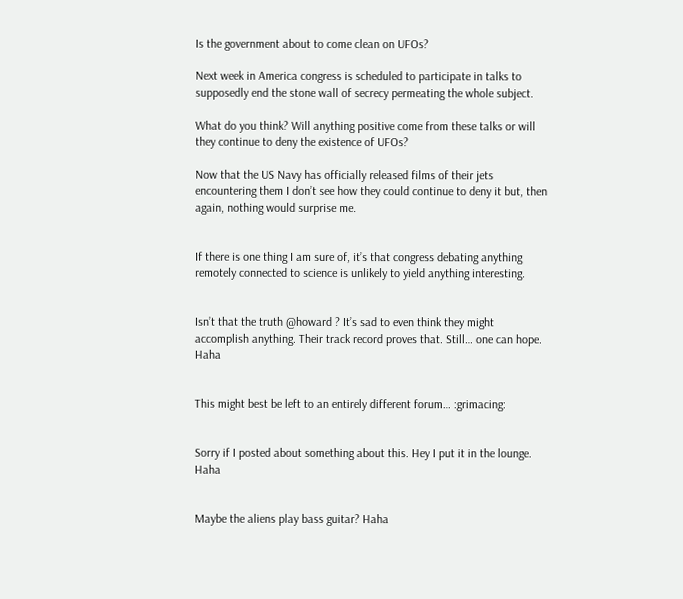Is the government about to come clean on UFOs?

Next week in America congress is scheduled to participate in talks to supposedly end the stone wall of secrecy permeating the whole subject.

What do you think? Will anything positive come from these talks or will they continue to deny the existence of UFOs?

Now that the US Navy has officially released films of their jets encountering them I don’t see how they could continue to deny it but, then again, nothing would surprise me.


If there is one thing I am sure of, it’s that congress debating anything remotely connected to science is unlikely to yield anything interesting.


Isn’t that the truth @howard ? It’s sad to even think they might accomplish anything. Their track record proves that. Still… one can hope. Haha


This might best be left to an entirely different forum… :grimacing:


Sorry if I posted about something about this. Hey I put it in the lounge. Haha


Maybe the aliens play bass guitar? Haha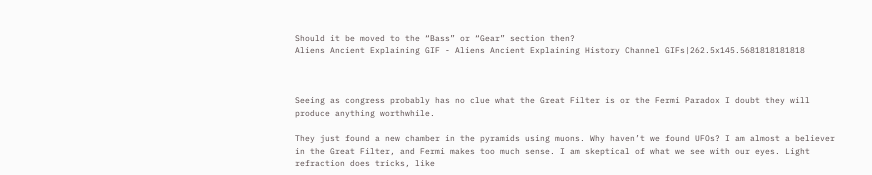Should it be moved to the “Bass” or “Gear” section then?
Aliens Ancient Explaining GIF - Aliens Ancient Explaining History Channel GIFs|262.5x145.5681818181818



Seeing as congress probably has no clue what the Great Filter is or the Fermi Paradox I doubt they will produce anything worthwhile.

They just found a new chamber in the pyramids using muons. Why haven’t we found UFOs? I am almost a believer in the Great Filter, and Fermi makes too much sense. I am skeptical of what we see with our eyes. Light refraction does tricks, like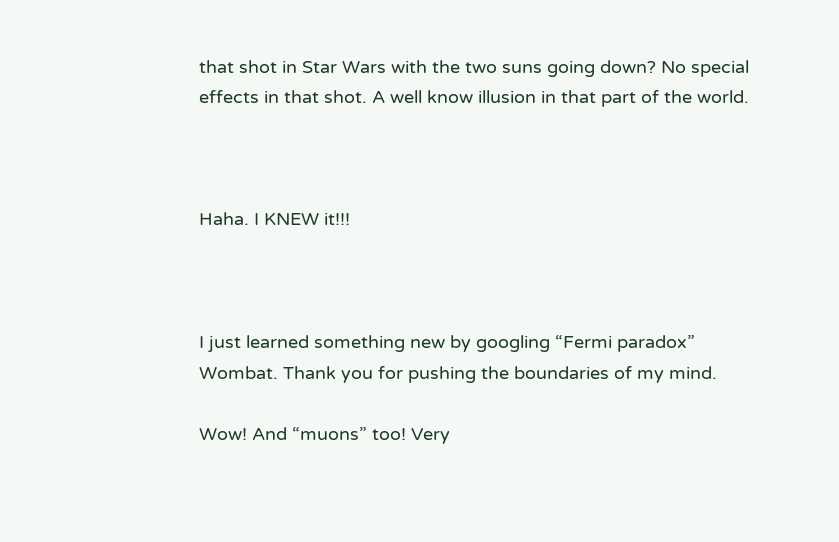that shot in Star Wars with the two suns going down? No special effects in that shot. A well know illusion in that part of the world.



Haha. I KNEW it!!!



I just learned something new by googling “Fermi paradox” Wombat. Thank you for pushing the boundaries of my mind.

Wow! And “muons” too! Very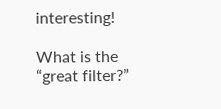interesting!

What is the “great filter?”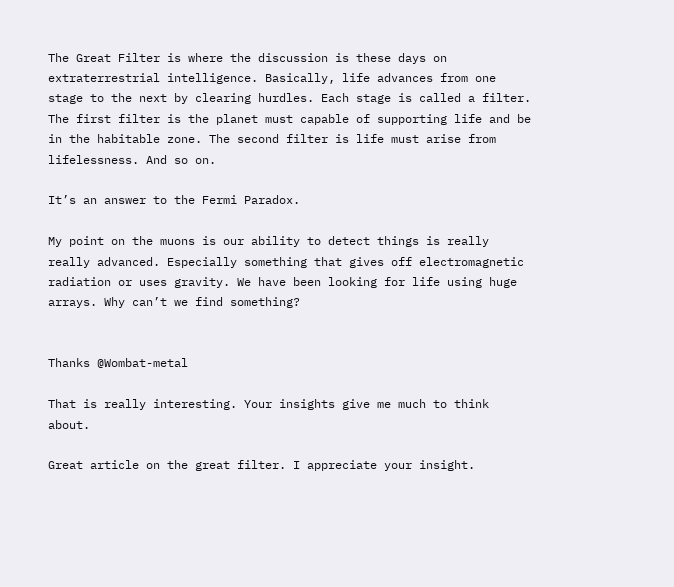The Great Filter is where the discussion is these days on extraterrestrial intelligence. Basically, life advances from one stage to the next by clearing hurdles. Each stage is called a filter. The first filter is the planet must capable of supporting life and be in the habitable zone. The second filter is life must arise from lifelessness. And so on.

It’s an answer to the Fermi Paradox.

My point on the muons is our ability to detect things is really really advanced. Especially something that gives off electromagnetic radiation or uses gravity. We have been looking for life using huge arrays. Why can’t we find something?


Thanks @Wombat-metal

That is really interesting. Your insights give me much to think about.

Great article on the great filter. I appreciate your insight.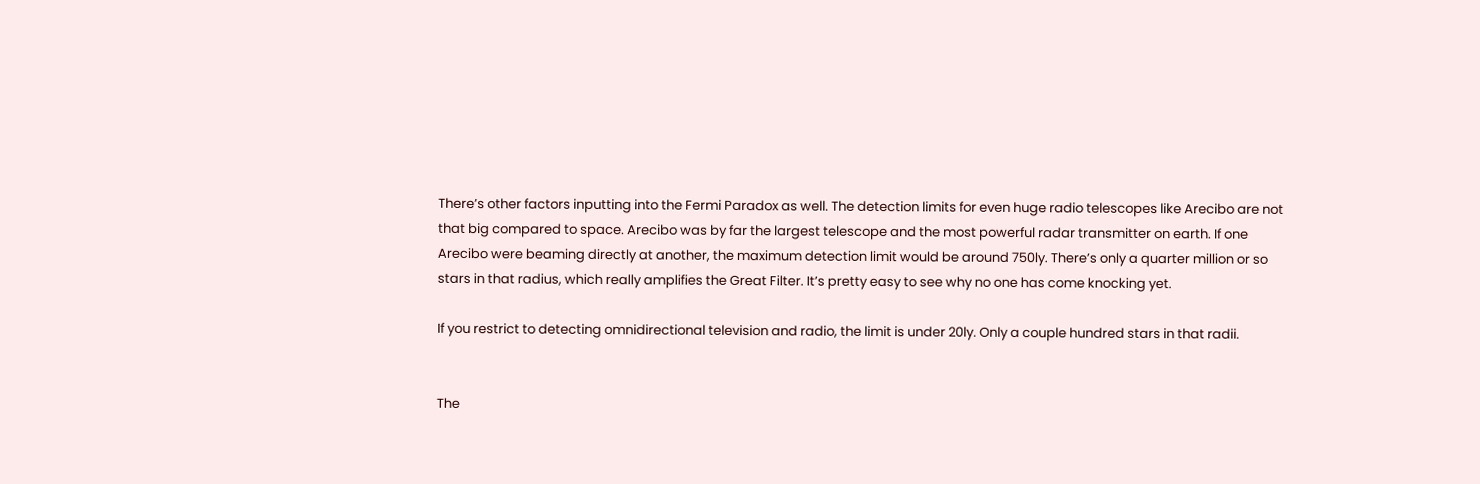There’s other factors inputting into the Fermi Paradox as well. The detection limits for even huge radio telescopes like Arecibo are not that big compared to space. Arecibo was by far the largest telescope and the most powerful radar transmitter on earth. If one Arecibo were beaming directly at another, the maximum detection limit would be around 750ly. There’s only a quarter million or so stars in that radius, which really amplifies the Great Filter. It’s pretty easy to see why no one has come knocking yet.

If you restrict to detecting omnidirectional television and radio, the limit is under 20ly. Only a couple hundred stars in that radii.


The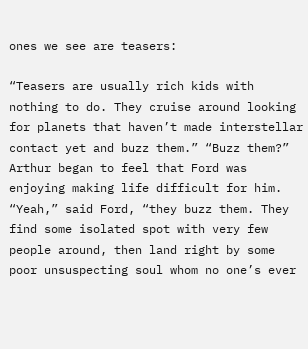ones we see are teasers:

“Teasers are usually rich kids with nothing to do. They cruise around looking for planets that haven’t made interstellar contact yet and buzz them.” “Buzz them?” Arthur began to feel that Ford was enjoying making life difficult for him. “Yeah,” said Ford, “they buzz them. They find some isolated spot with very few people around, then land right by some poor unsuspecting soul whom no one’s ever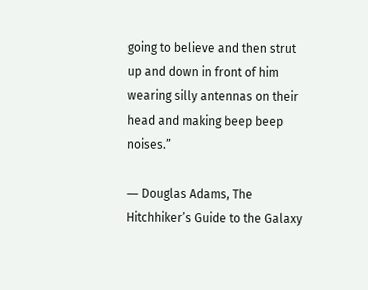going to believe and then strut up and down in front of him wearing silly antennas on their head and making beep beep noises.”

― Douglas Adams, The Hitchhiker’s Guide to the Galaxy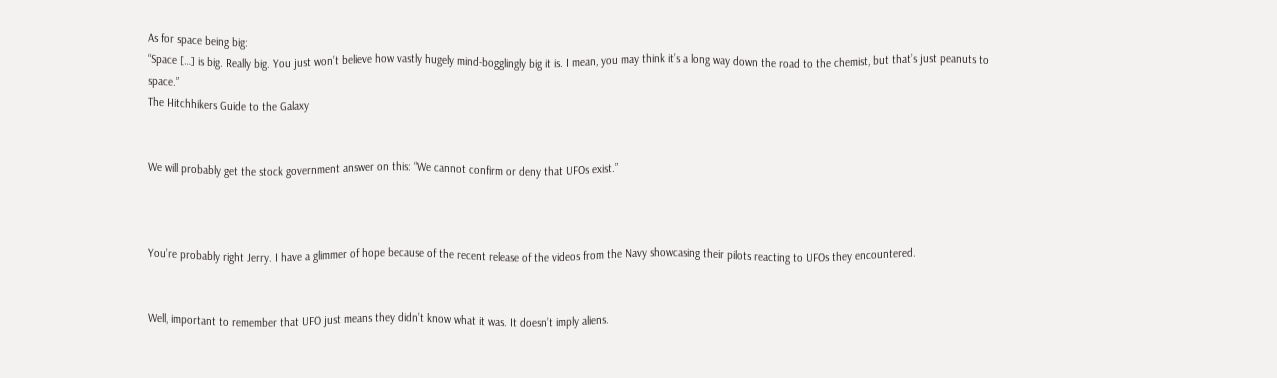As for space being big:
“Space […] is big. Really big. You just won’t believe how vastly hugely mind-bogglingly big it is. I mean, you may think it’s a long way down the road to the chemist, but that’s just peanuts to space.”
The Hitchhikers Guide to the Galaxy


We will probably get the stock government answer on this: “We cannot confirm or deny that UFOs exist.”



You’re probably right Jerry. I have a glimmer of hope because of the recent release of the videos from the Navy showcasing their pilots reacting to UFOs they encountered.


Well, important to remember that UFO just means they didn’t know what it was. It doesn’t imply aliens.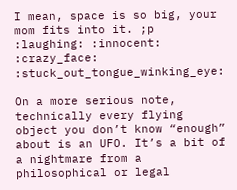I mean, space is so big, your mom fits into it. ;p :laughing: :innocent: :crazy_face: :stuck_out_tongue_winking_eye:

On a more serious note, technically every flying object you don’t know “enough” about is an UFO. It’s a bit of a nightmare from a philosophical or legal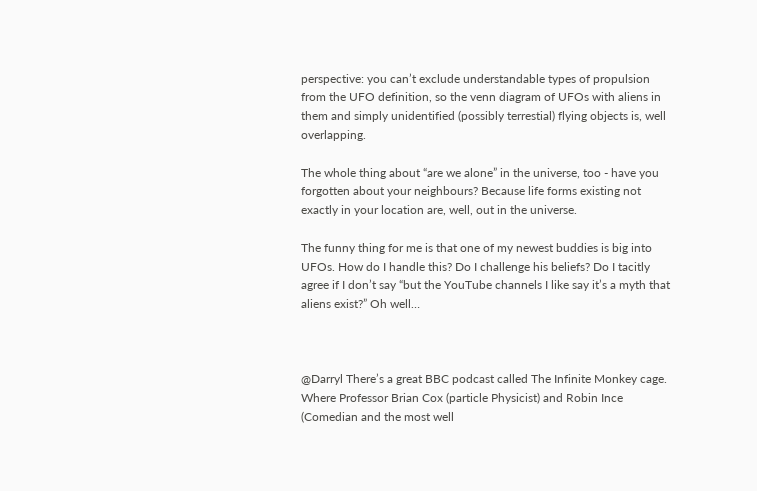perspective: you can’t exclude understandable types of propulsion from the UFO definition, so the venn diagram of UFOs with aliens in them and simply unidentified (possibly terrestial) flying objects is, well overlapping.

The whole thing about “are we alone” in the universe, too - have you forgotten about your neighbours? Because life forms existing not exactly in your location are, well, out in the universe.

The funny thing for me is that one of my newest buddies is big into UFOs. How do I handle this? Do I challenge his beliefs? Do I tacitly agree if I don’t say “but the YouTube channels I like say it’s a myth that aliens exist?” Oh well…



@Darryl There’s a great BBC podcast called The Infinite Monkey cage. Where Professor Brian Cox (particle Physicist) and Robin Ince (Comedian and the most well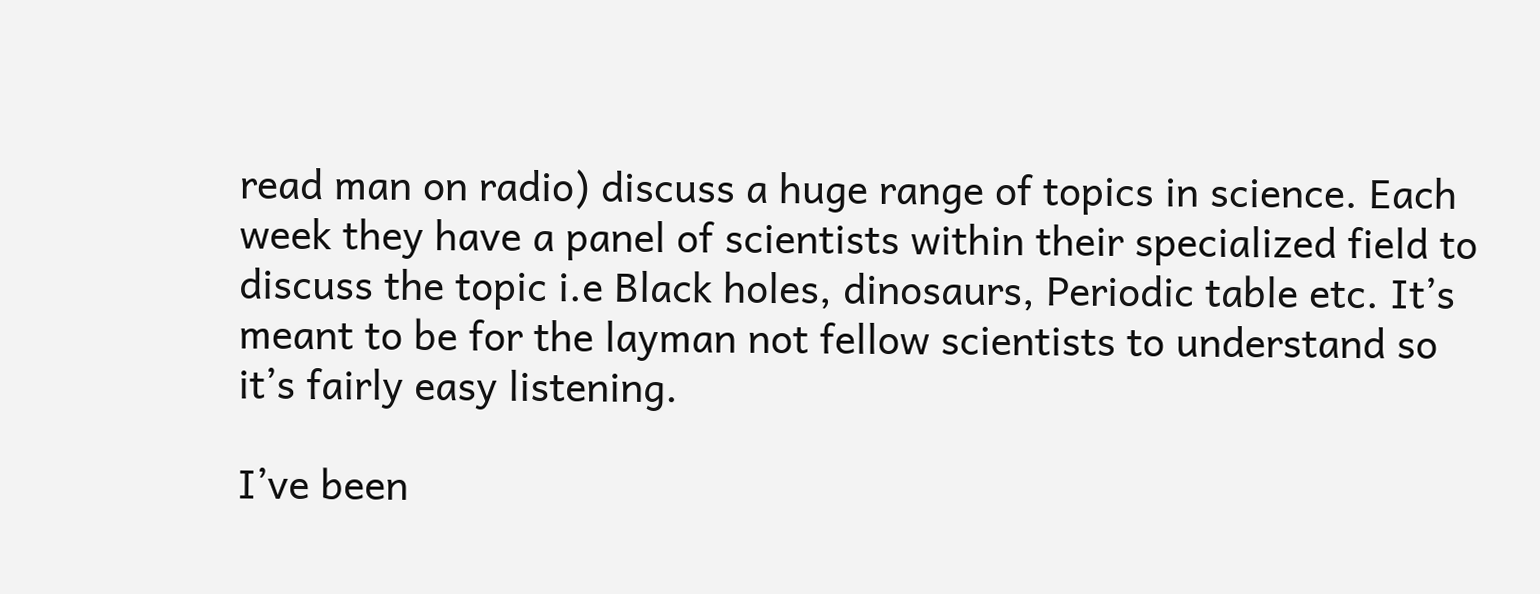read man on radio) discuss a huge range of topics in science. Each week they have a panel of scientists within their specialized field to discuss the topic i.e Black holes, dinosaurs, Periodic table etc. It’s meant to be for the layman not fellow scientists to understand so it’s fairly easy listening.

I’ve been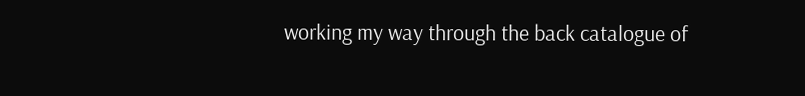working my way through the back catalogue of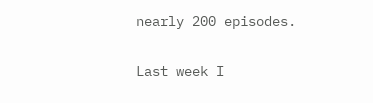nearly 200 episodes.

Last week I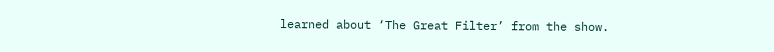learned about ‘The Great Filter’ from the show.